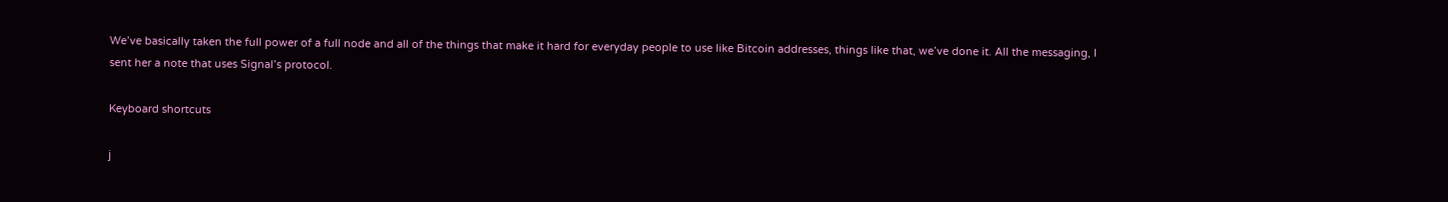We’ve basically taken the full power of a full node and all of the things that make it hard for everyday people to use like Bitcoin addresses, things like that, we’ve done it. All the messaging, I sent her a note that uses Signal’s protocol.

Keyboard shortcuts

j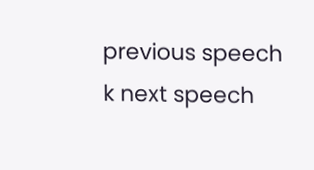previous speech k next speech